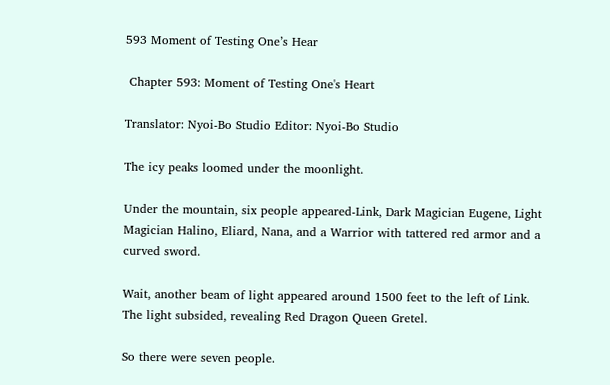593 Moment of Testing One’s Hear

 Chapter 593: Moment of Testing One's Heart

Translator: Nyoi-Bo Studio Editor: Nyoi-Bo Studio

The icy peaks loomed under the moonlight.

Under the mountain, six people appeared-Link, Dark Magician Eugene, Light Magician Halino, Eliard, Nana, and a Warrior with tattered red armor and a curved sword.

Wait, another beam of light appeared around 1500 feet to the left of Link. The light subsided, revealing Red Dragon Queen Gretel.

So there were seven people.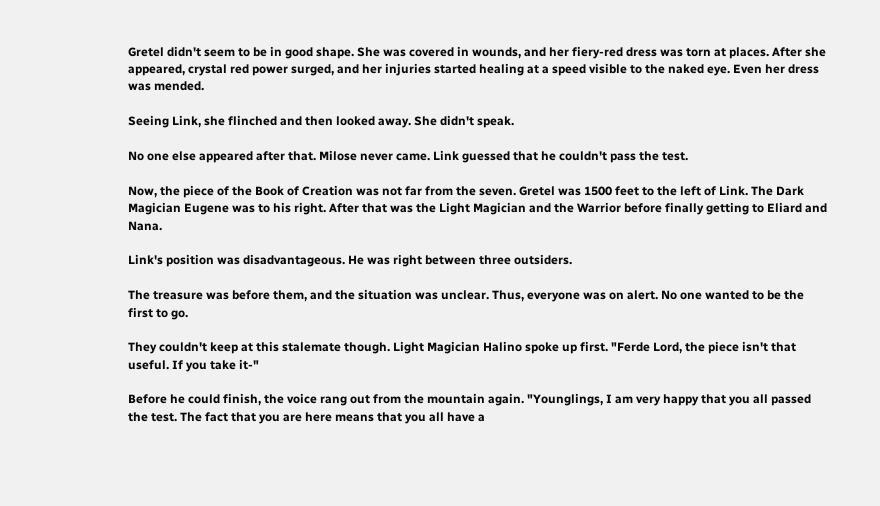Gretel didn't seem to be in good shape. She was covered in wounds, and her fiery-red dress was torn at places. After she appeared, crystal red power surged, and her injuries started healing at a speed visible to the naked eye. Even her dress was mended.

Seeing Link, she flinched and then looked away. She didn't speak.

No one else appeared after that. Milose never came. Link guessed that he couldn't pass the test.

Now, the piece of the Book of Creation was not far from the seven. Gretel was 1500 feet to the left of Link. The Dark Magician Eugene was to his right. After that was the Light Magician and the Warrior before finally getting to Eliard and Nana.

Link's position was disadvantageous. He was right between three outsiders.

The treasure was before them, and the situation was unclear. Thus, everyone was on alert. No one wanted to be the first to go.

They couldn't keep at this stalemate though. Light Magician Halino spoke up first. "Ferde Lord, the piece isn't that useful. If you take it-"

Before he could finish, the voice rang out from the mountain again. "Younglings, I am very happy that you all passed the test. The fact that you are here means that you all have a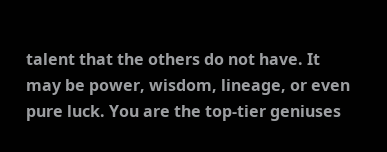talent that the others do not have. It may be power, wisdom, lineage, or even pure luck. You are the top-tier geniuses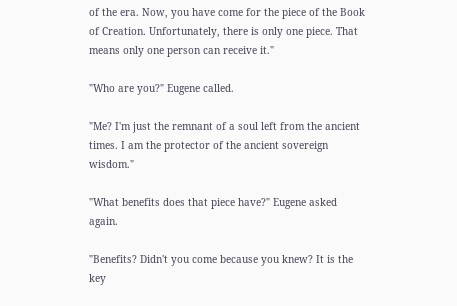of the era. Now, you have come for the piece of the Book of Creation. Unfortunately, there is only one piece. That means only one person can receive it."

"Who are you?" Eugene called.

"Me? I'm just the remnant of a soul left from the ancient times. I am the protector of the ancient sovereign wisdom."

"What benefits does that piece have?" Eugene asked again.

"Benefits? Didn't you come because you knew? It is the key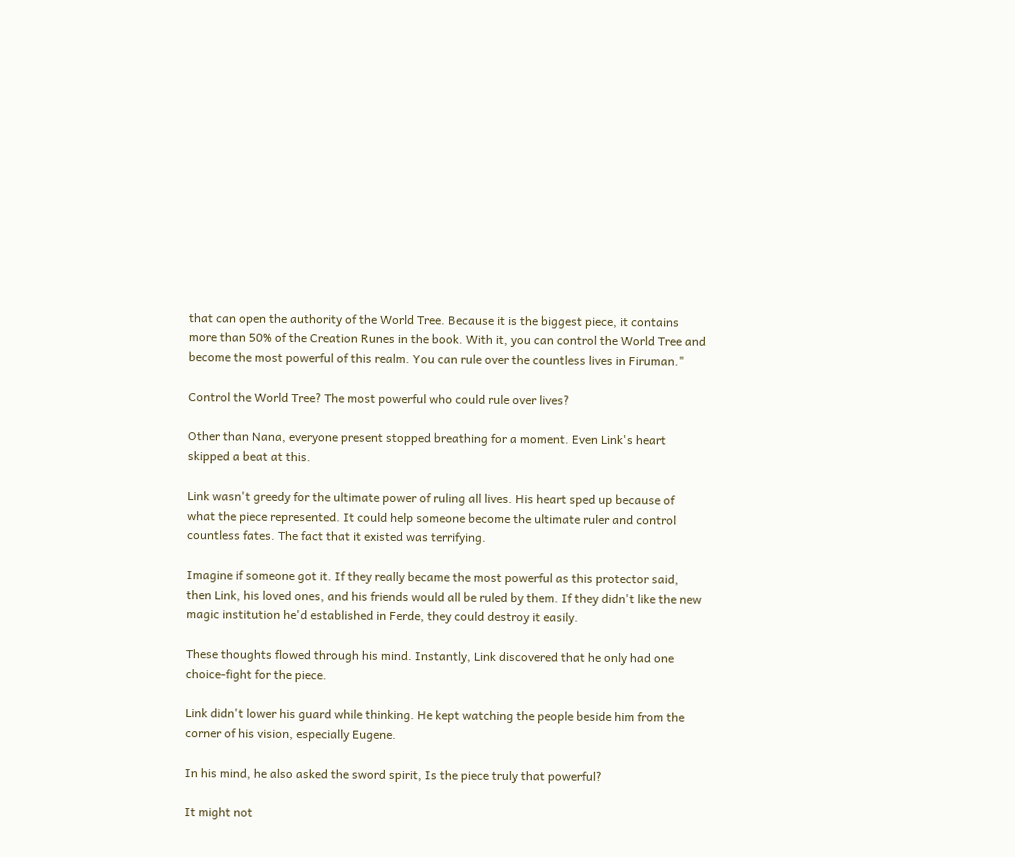that can open the authority of the World Tree. Because it is the biggest piece, it contains more than 50% of the Creation Runes in the book. With it, you can control the World Tree and become the most powerful of this realm. You can rule over the countless lives in Firuman."

Control the World Tree? The most powerful who could rule over lives?

Other than Nana, everyone present stopped breathing for a moment. Even Link's heart skipped a beat at this.

Link wasn't greedy for the ultimate power of ruling all lives. His heart sped up because of what the piece represented. It could help someone become the ultimate ruler and control countless fates. The fact that it existed was terrifying.

Imagine if someone got it. If they really became the most powerful as this protector said, then Link, his loved ones, and his friends would all be ruled by them. If they didn't like the new magic institution he'd established in Ferde, they could destroy it easily.

These thoughts flowed through his mind. Instantly, Link discovered that he only had one choice-fight for the piece.

Link didn't lower his guard while thinking. He kept watching the people beside him from the corner of his vision, especially Eugene.

In his mind, he also asked the sword spirit, Is the piece truly that powerful?

It might not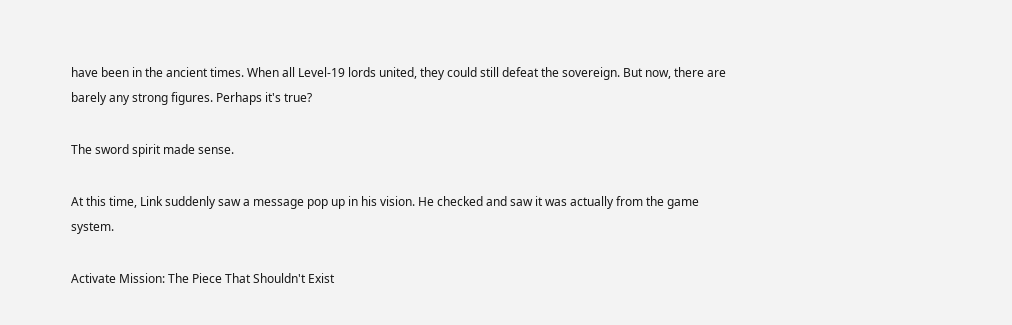have been in the ancient times. When all Level-19 lords united, they could still defeat the sovereign. But now, there are barely any strong figures. Perhaps it's true?

The sword spirit made sense.

At this time, Link suddenly saw a message pop up in his vision. He checked and saw it was actually from the game system.

Activate Mission: The Piece That Shouldn't Exist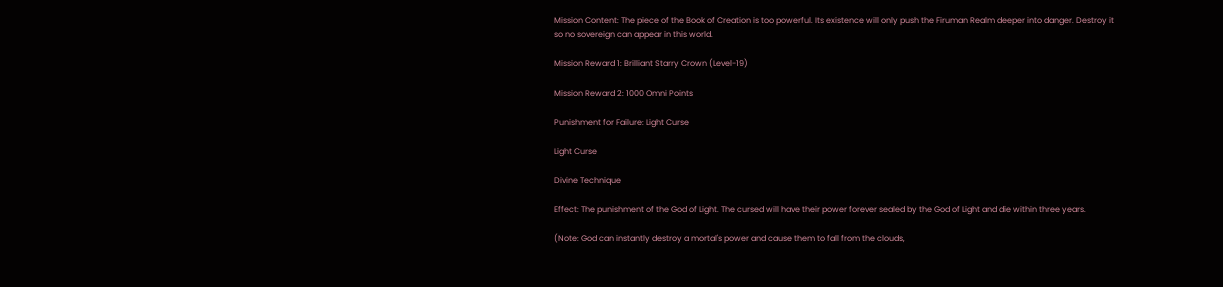Mission Content: The piece of the Book of Creation is too powerful. Its existence will only push the Firuman Realm deeper into danger. Destroy it so no sovereign can appear in this world.

Mission Reward 1: Brilliant Starry Crown (Level-19)

Mission Reward 2: 1000 Omni Points

Punishment for Failure: Light Curse

Light Curse

Divine Technique

Effect: The punishment of the God of Light. The cursed will have their power forever sealed by the God of Light and die within three years.

(Note: God can instantly destroy a mortal's power and cause them to fall from the clouds,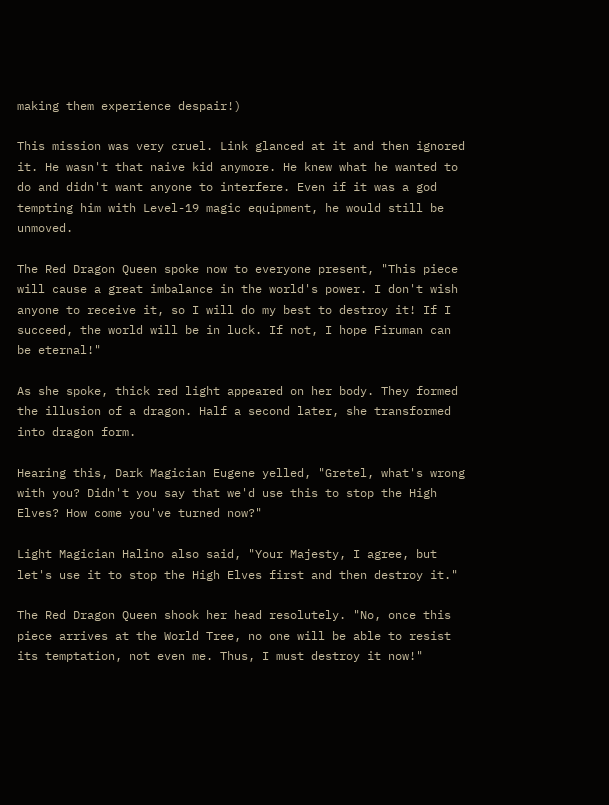making them experience despair!)

This mission was very cruel. Link glanced at it and then ignored it. He wasn't that naive kid anymore. He knew what he wanted to do and didn't want anyone to interfere. Even if it was a god tempting him with Level-19 magic equipment, he would still be unmoved.

The Red Dragon Queen spoke now to everyone present, "This piece will cause a great imbalance in the world's power. I don't wish anyone to receive it, so I will do my best to destroy it! If I succeed, the world will be in luck. If not, I hope Firuman can be eternal!"

As she spoke, thick red light appeared on her body. They formed the illusion of a dragon. Half a second later, she transformed into dragon form.

Hearing this, Dark Magician Eugene yelled, "Gretel, what's wrong with you? Didn't you say that we'd use this to stop the High Elves? How come you've turned now?"

Light Magician Halino also said, "Your Majesty, I agree, but let's use it to stop the High Elves first and then destroy it."

The Red Dragon Queen shook her head resolutely. "No, once this piece arrives at the World Tree, no one will be able to resist its temptation, not even me. Thus, I must destroy it now!"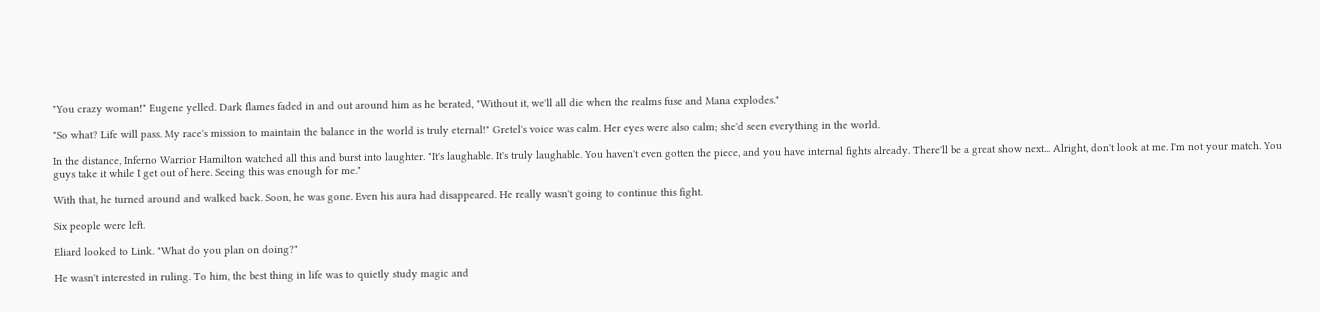"You crazy woman!" Eugene yelled. Dark flames faded in and out around him as he berated, "Without it, we'll all die when the realms fuse and Mana explodes."

"So what? Life will pass. My race's mission to maintain the balance in the world is truly eternal!" Gretel's voice was calm. Her eyes were also calm; she'd seen everything in the world.

In the distance, Inferno Warrior Hamilton watched all this and burst into laughter. "It's laughable. It's truly laughable. You haven't even gotten the piece, and you have internal fights already. There'll be a great show next... Alright, don't look at me. I'm not your match. You guys take it while I get out of here. Seeing this was enough for me."

With that, he turned around and walked back. Soon, he was gone. Even his aura had disappeared. He really wasn't going to continue this fight.

Six people were left.

Eliard looked to Link. "What do you plan on doing?"

He wasn't interested in ruling. To him, the best thing in life was to quietly study magic and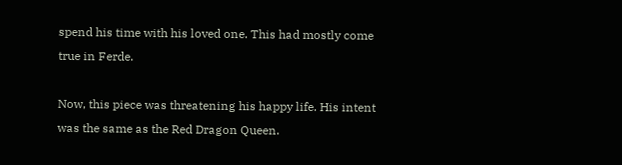spend his time with his loved one. This had mostly come true in Ferde.

Now, this piece was threatening his happy life. His intent was the same as the Red Dragon Queen.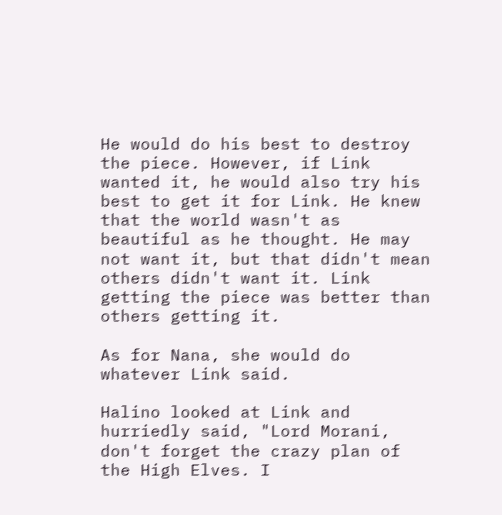He would do his best to destroy the piece. However, if Link wanted it, he would also try his best to get it for Link. He knew that the world wasn't as beautiful as he thought. He may not want it, but that didn't mean others didn't want it. Link getting the piece was better than others getting it.

As for Nana, she would do whatever Link said.

Halino looked at Link and hurriedly said, "Lord Morani, don't forget the crazy plan of the High Elves. I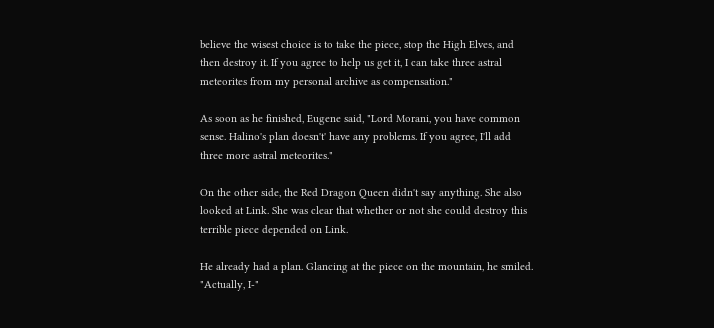believe the wisest choice is to take the piece, stop the High Elves, and then destroy it. If you agree to help us get it, I can take three astral meteorites from my personal archive as compensation."

As soon as he finished, Eugene said, "Lord Morani, you have common sense. Halino's plan doesn't' have any problems. If you agree, I'll add three more astral meteorites."

On the other side, the Red Dragon Queen didn't say anything. She also looked at Link. She was clear that whether or not she could destroy this terrible piece depended on Link.

He already had a plan. Glancing at the piece on the mountain, he smiled. "Actually, I-"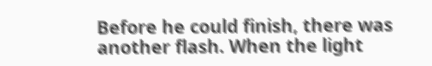Before he could finish, there was another flash. When the light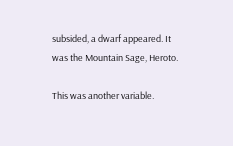subsided, a dwarf appeared. It was the Mountain Sage, Heroto.

This was another variable.